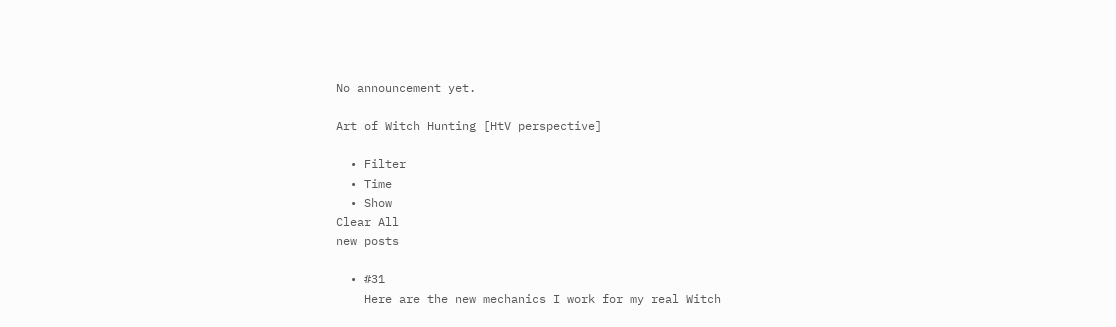No announcement yet.

Art of Witch Hunting [HtV perspective]

  • Filter
  • Time
  • Show
Clear All
new posts

  • #31
    Here are the new mechanics I work for my real Witch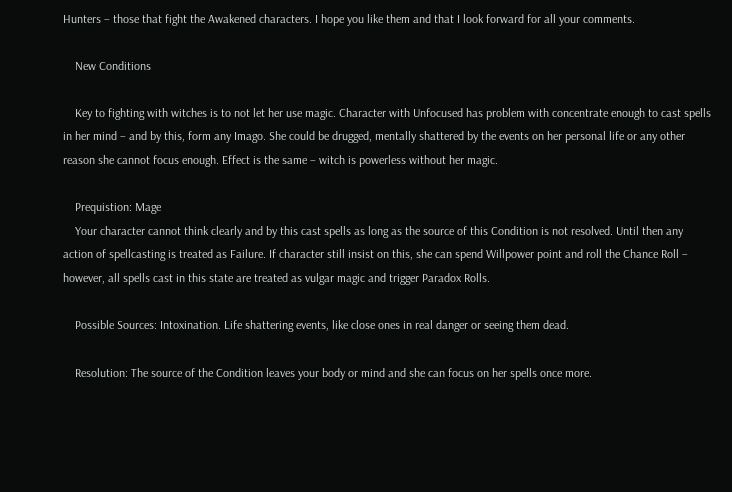Hunters – those that fight the Awakened characters. I hope you like them and that I look forward for all your comments.

    New Conditions

    Key to fighting with witches is to not let her use magic. Character with Unfocused has problem with concentrate enough to cast spells in her mind – and by this, form any Imago. She could be drugged, mentally shattered by the events on her personal life or any other reason she cannot focus enough. Effect is the same – witch is powerless without her magic.

    Prequistion: Mage
    Your character cannot think clearly and by this cast spells as long as the source of this Condition is not resolved. Until then any action of spellcasting is treated as Failure. If character still insist on this, she can spend Willpower point and roll the Chance Roll – however, all spells cast in this state are treated as vulgar magic and trigger Paradox Rolls.

    Possible Sources: Intoxination. Life shattering events, like close ones in real danger or seeing them dead.

    Resolution: The source of the Condition leaves your body or mind and she can focus on her spells once more.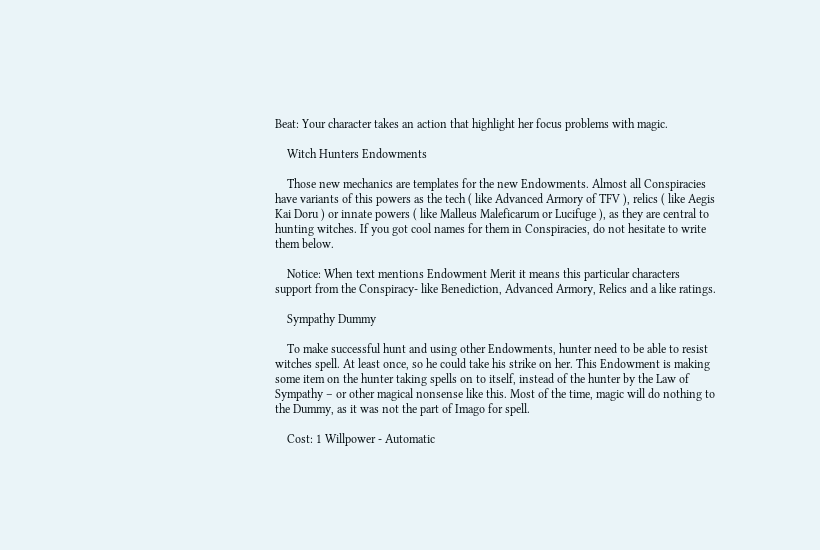Beat: Your character takes an action that highlight her focus problems with magic.

    Witch Hunters Endowments

    Those new mechanics are templates for the new Endowments. Almost all Conspiracies have variants of this powers as the tech ( like Advanced Armory of TFV ), relics ( like Aegis Kai Doru ) or innate powers ( like Malleus Maleficarum or Lucifuge ), as they are central to hunting witches. If you got cool names for them in Conspiracies, do not hesitate to write them below.

    Notice: When text mentions Endowment Merit it means this particular characters support from the Conspiracy- like Benediction, Advanced Armory, Relics and a like ratings.

    Sympathy Dummy

    To make successful hunt and using other Endowments, hunter need to be able to resist witches spell. At least once, so he could take his strike on her. This Endowment is making some item on the hunter taking spells on to itself, instead of the hunter by the Law of Sympathy – or other magical nonsense like this. Most of the time, magic will do nothing to the Dummy, as it was not the part of Imago for spell.

    Cost: 1 Willpower - Automatic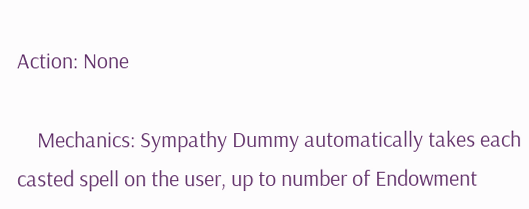Action: None

    Mechanics: Sympathy Dummy automatically takes each casted spell on the user, up to number of Endowment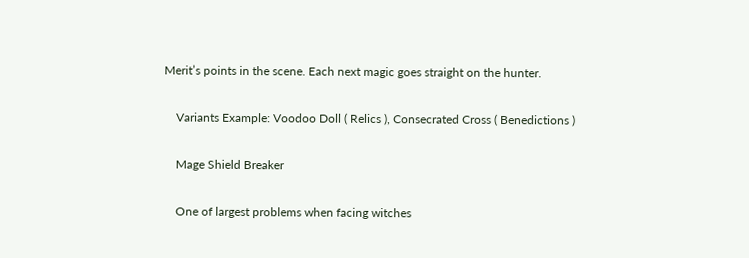Merit’s points in the scene. Each next magic goes straight on the hunter.

    Variants Example: Voodoo Doll ( Relics ), Consecrated Cross ( Benedictions )

    Mage Shield Breaker

    One of largest problems when facing witches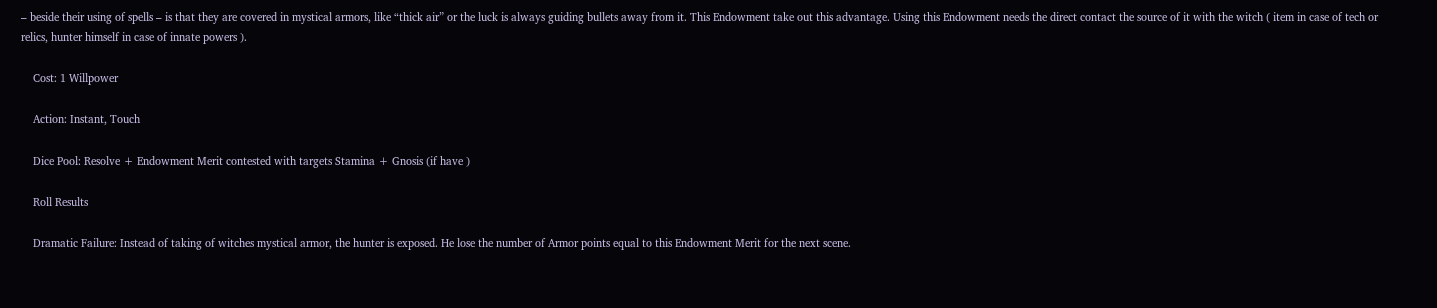– beside their using of spells – is that they are covered in mystical armors, like “thick air” or the luck is always guiding bullets away from it. This Endowment take out this advantage. Using this Endowment needs the direct contact the source of it with the witch ( item in case of tech or relics, hunter himself in case of innate powers ).

    Cost: 1 Willpower

    Action: Instant, Touch

    Dice Pool: Resolve + Endowment Merit contested with targets Stamina + Gnosis (if have )

    Roll Results

    Dramatic Failure: Instead of taking of witches mystical armor, the hunter is exposed. He lose the number of Armor points equal to this Endowment Merit for the next scene.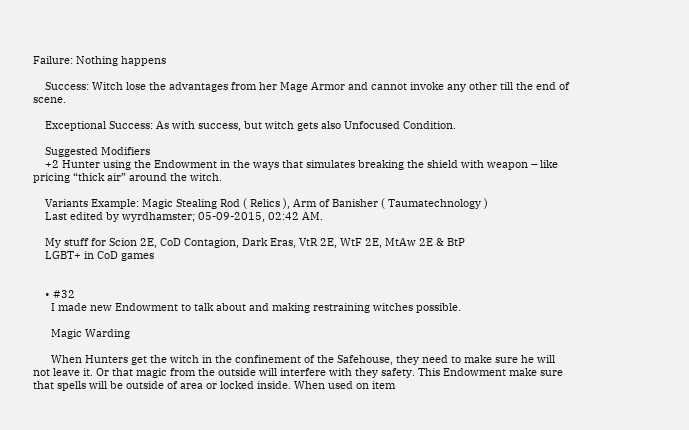Failure: Nothing happens

    Success: Witch lose the advantages from her Mage Armor and cannot invoke any other till the end of scene.

    Exceptional Success: As with success, but witch gets also Unfocused Condition.

    Suggested Modifiers
    +2 Hunter using the Endowment in the ways that simulates breaking the shield with weapon – like pricing “thick air” around the witch.

    Variants Example: Magic Stealing Rod ( Relics ), Arm of Banisher ( Taumatechnology )
    Last edited by wyrdhamster; 05-09-2015, 02:42 AM.

    My stuff for Scion 2E, CoD Contagion, Dark Eras, VtR 2E, WtF 2E, MtAw 2E & BtP
    LGBT+ in CoD games


    • #32
      I made new Endowment to talk about and making restraining witches possible.

      Magic Warding

      When Hunters get the witch in the confinement of the Safehouse, they need to make sure he will not leave it. Or that magic from the outside will interfere with they safety. This Endowment make sure that spells will be outside of area or locked inside. When used on item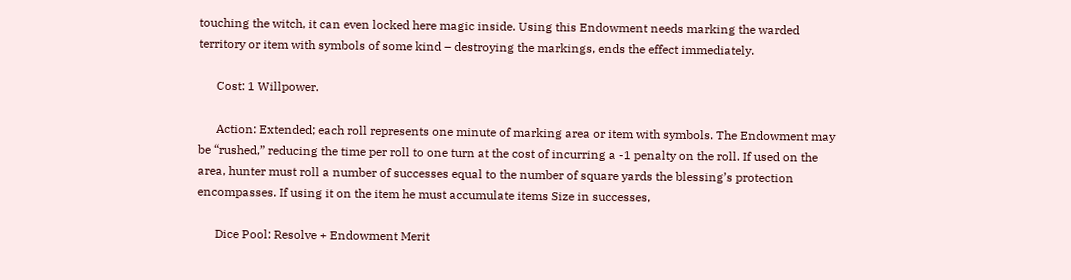touching the witch, it can even locked here magic inside. Using this Endowment needs marking the warded territory or item with symbols of some kind – destroying the markings, ends the effect immediately.

      Cost: 1 Willpower.

      Action: Extended; each roll represents one minute of marking area or item with symbols. The Endowment may be “rushed,” reducing the time per roll to one turn at the cost of incurring a -1 penalty on the roll. If used on the area, hunter must roll a number of successes equal to the number of square yards the blessing’s protection encompasses. If using it on the item he must accumulate items Size in successes,

      Dice Pool: Resolve + Endowment Merit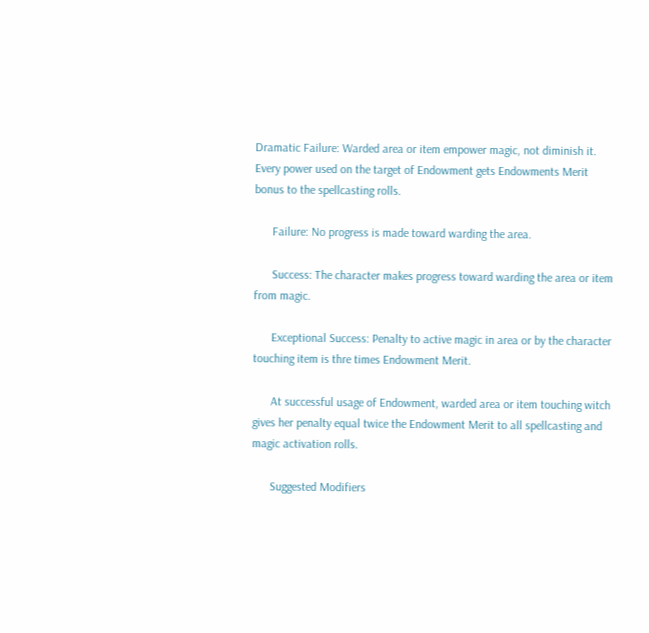Dramatic Failure: Warded area or item empower magic, not diminish it. Every power used on the target of Endowment gets Endowments Merit bonus to the spellcasting rolls.

      Failure: No progress is made toward warding the area.

      Success: The character makes progress toward warding the area or item from magic.

      Exceptional Success: Penalty to active magic in area or by the character touching item is thre times Endowment Merit.

      At successful usage of Endowment, warded area or item touching witch gives her penalty equal twice the Endowment Merit to all spellcasting and magic activation rolls.

      Suggested Modifiers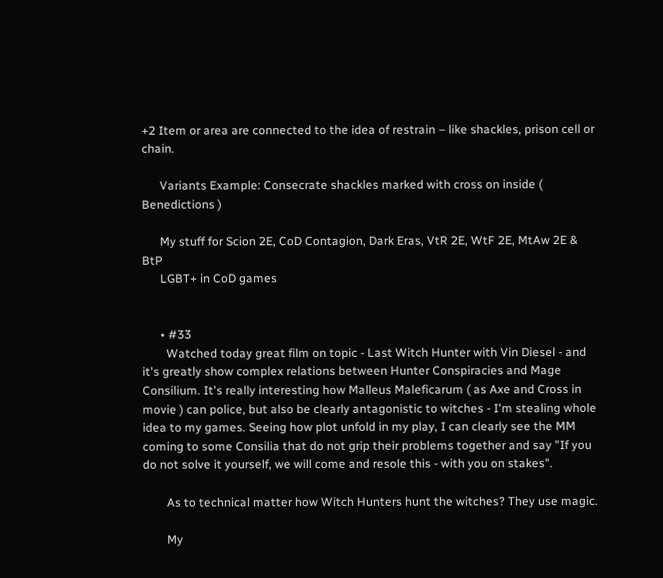+2 Item or area are connected to the idea of restrain – like shackles, prison cell or chain.

      Variants Example: Consecrate shackles marked with cross on inside ( Benedictions )

      My stuff for Scion 2E, CoD Contagion, Dark Eras, VtR 2E, WtF 2E, MtAw 2E & BtP
      LGBT+ in CoD games


      • #33
        Watched today great film on topic - Last Witch Hunter with Vin Diesel - and it's greatly show complex relations between Hunter Conspiracies and Mage Consilium. It's really interesting how Malleus Maleficarum ( as Axe and Cross in movie ) can police, but also be clearly antagonistic to witches - I'm stealing whole idea to my games. Seeing how plot unfold in my play, I can clearly see the MM coming to some Consilia that do not grip their problems together and say "If you do not solve it yourself, we will come and resole this - with you on stakes".

        As to technical matter how Witch Hunters hunt the witches? They use magic.

        My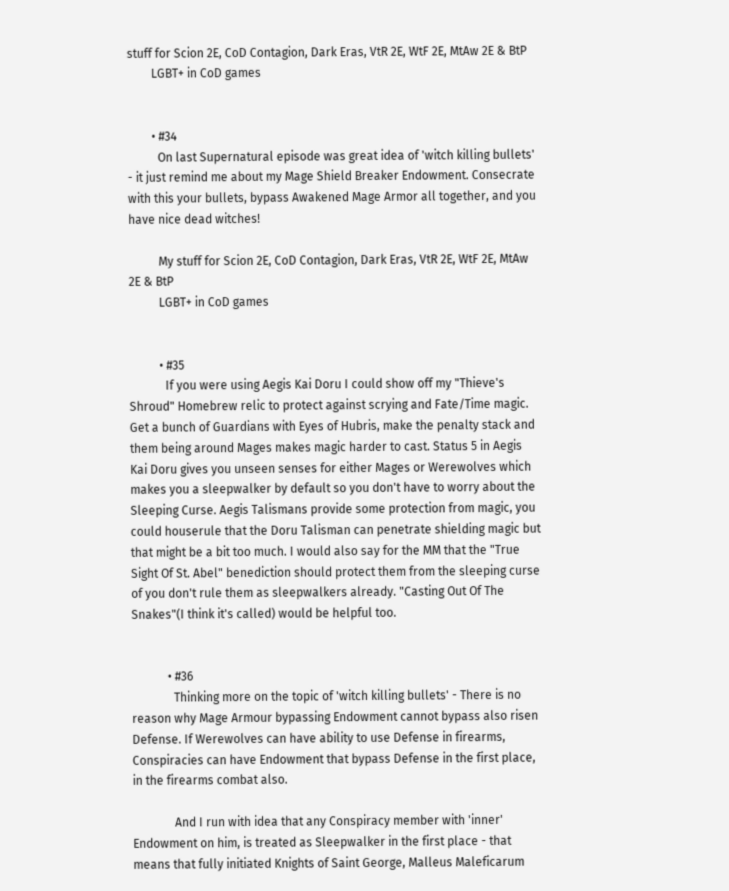stuff for Scion 2E, CoD Contagion, Dark Eras, VtR 2E, WtF 2E, MtAw 2E & BtP
        LGBT+ in CoD games


        • #34
          On last Supernatural episode was great idea of 'witch killing bullets' - it just remind me about my Mage Shield Breaker Endowment. Consecrate with this your bullets, bypass Awakened Mage Armor all together, and you have nice dead witches!

          My stuff for Scion 2E, CoD Contagion, Dark Eras, VtR 2E, WtF 2E, MtAw 2E & BtP
          LGBT+ in CoD games


          • #35
            If you were using Aegis Kai Doru I could show off my "Thieve's Shroud" Homebrew relic to protect against scrying and Fate/Time magic. Get a bunch of Guardians with Eyes of Hubris, make the penalty stack and them being around Mages makes magic harder to cast. Status 5 in Aegis Kai Doru gives you unseen senses for either Mages or Werewolves which makes you a sleepwalker by default so you don't have to worry about the Sleeping Curse. Aegis Talismans provide some protection from magic, you could houserule that the Doru Talisman can penetrate shielding magic but that might be a bit too much. I would also say for the MM that the "True Sight Of St. Abel" benediction should protect them from the sleeping curse of you don't rule them as sleepwalkers already. "Casting Out Of The Snakes"(I think it's called) would be helpful too.


            • #36
              Thinking more on the topic of 'witch killing bullets' - There is no reason why Mage Armour bypassing Endowment cannot bypass also risen Defense. If Werewolves can have ability to use Defense in firearms, Conspiracies can have Endowment that bypass Defense in the first place, in the firearms combat also.

              And I run with idea that any Conspiracy member with 'inner' Endowment on him, is treated as Sleepwalker in the first place - that means that fully initiated Knights of Saint George, Malleus Maleficarum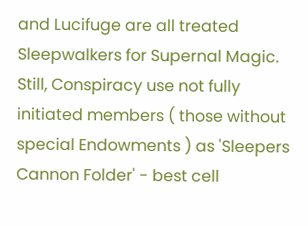and Lucifuge are all treated Sleepwalkers for Supernal Magic. Still, Conspiracy use not fully initiated members ( those without special Endowments ) as 'Sleepers Cannon Folder' - best cell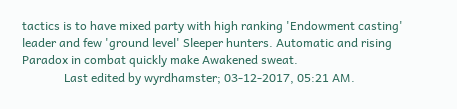tactics is to have mixed party with high ranking 'Endowment casting' leader and few 'ground level' Sleeper hunters. Automatic and rising Paradox in combat quickly make Awakened sweat.
              Last edited by wyrdhamster; 03-12-2017, 05:21 AM.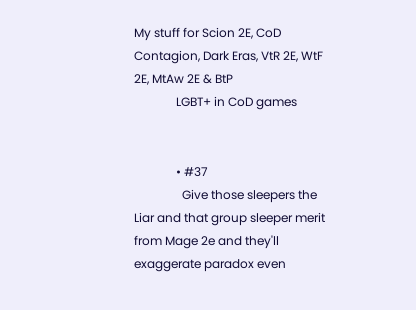My stuff for Scion 2E, CoD Contagion, Dark Eras, VtR 2E, WtF 2E, MtAw 2E & BtP
              LGBT+ in CoD games


              • #37
                Give those sleepers the Liar and that group sleeper merit from Mage 2e and they'll exaggerate paradox even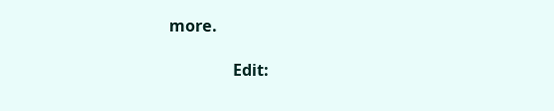more.

                Edit: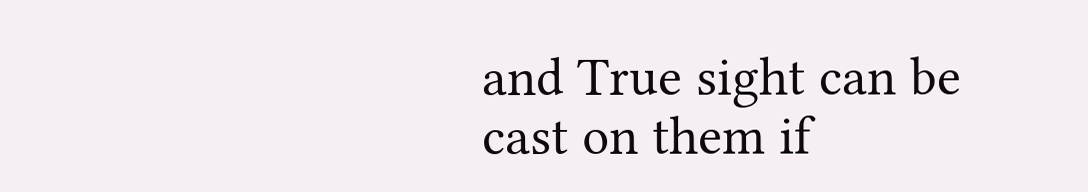and True sight can be cast on them if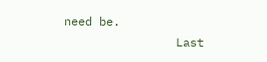need be.
                Last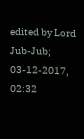edited by Lord Jub-Jub; 03-12-2017, 02:32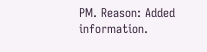PM. Reason: Added information.